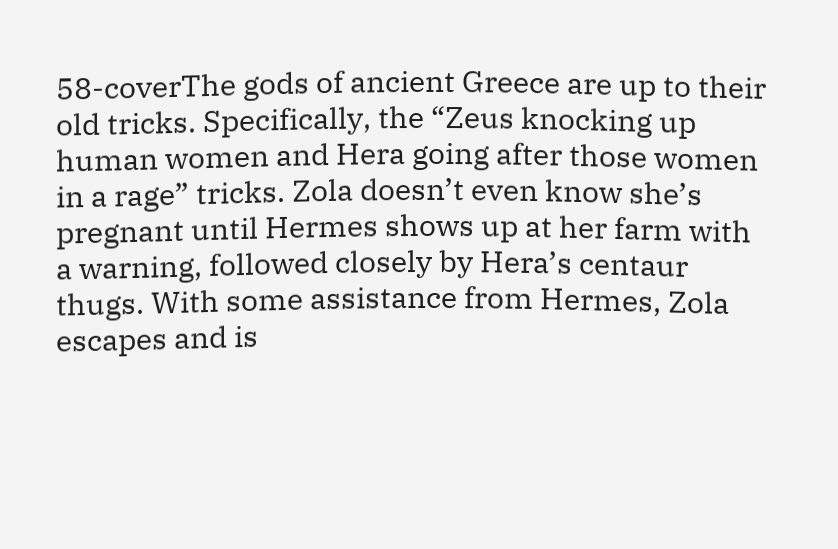58-coverThe gods of ancient Greece are up to their old tricks. Specifically, the “Zeus knocking up human women and Hera going after those women in a rage” tricks. Zola doesn’t even know she’s pregnant until Hermes shows up at her farm with a warning, followed closely by Hera’s centaur thugs. With some assistance from Hermes, Zola escapes and is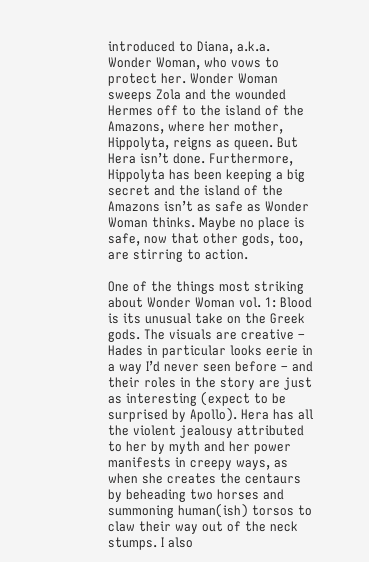introduced to Diana, a.k.a. Wonder Woman, who vows to protect her. Wonder Woman sweeps Zola and the wounded Hermes off to the island of the Amazons, where her mother, Hippolyta, reigns as queen. But Hera isn’t done. Furthermore, Hippolyta has been keeping a big secret and the island of the Amazons isn’t as safe as Wonder Woman thinks. Maybe no place is safe, now that other gods, too, are stirring to action.

One of the things most striking about Wonder Woman vol. 1: Blood is its unusual take on the Greek gods. The visuals are creative – Hades in particular looks eerie in a way I’d never seen before – and their roles in the story are just as interesting (expect to be surprised by Apollo). Hera has all the violent jealousy attributed to her by myth and her power manifests in creepy ways, as when she creates the centaurs by beheading two horses and summoning human(ish) torsos to claw their way out of the neck stumps. I also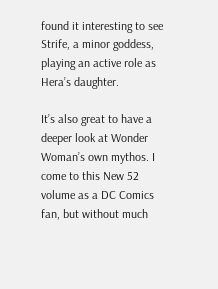found it interesting to see Strife, a minor goddess, playing an active role as Hera’s daughter.

It’s also great to have a deeper look at Wonder Woman’s own mythos. I come to this New 52 volume as a DC Comics fan, but without much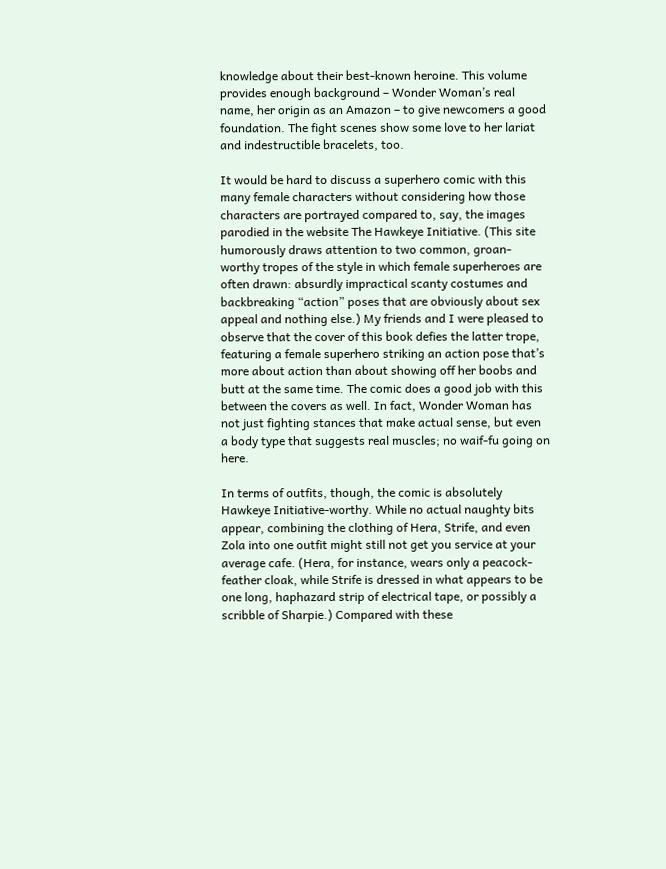knowledge about their best-known heroine. This volume provides enough background – Wonder Woman’s real name, her origin as an Amazon – to give newcomers a good foundation. The fight scenes show some love to her lariat and indestructible bracelets, too.

It would be hard to discuss a superhero comic with this many female characters without considering how those characters are portrayed compared to, say, the images parodied in the website The Hawkeye Initiative. (This site humorously draws attention to two common, groan-worthy tropes of the style in which female superheroes are often drawn: absurdly impractical scanty costumes and backbreaking “action” poses that are obviously about sex appeal and nothing else.) My friends and I were pleased to observe that the cover of this book defies the latter trope, featuring a female superhero striking an action pose that’s more about action than about showing off her boobs and butt at the same time. The comic does a good job with this between the covers as well. In fact, Wonder Woman has not just fighting stances that make actual sense, but even a body type that suggests real muscles; no waif-fu going on here.

In terms of outfits, though, the comic is absolutely Hawkeye Initiative-worthy. While no actual naughty bits appear, combining the clothing of Hera, Strife, and even Zola into one outfit might still not get you service at your average cafe. (Hera, for instance, wears only a peacock-feather cloak, while Strife is dressed in what appears to be one long, haphazard strip of electrical tape, or possibly a scribble of Sharpie.) Compared with these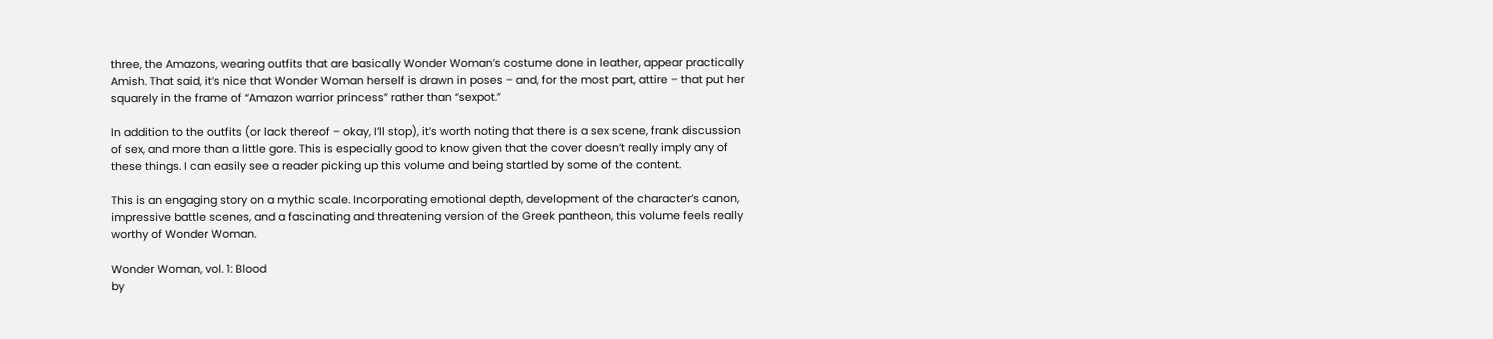three, the Amazons, wearing outfits that are basically Wonder Woman’s costume done in leather, appear practically Amish. That said, it’s nice that Wonder Woman herself is drawn in poses – and, for the most part, attire – that put her squarely in the frame of “Amazon warrior princess” rather than “sexpot.”

In addition to the outfits (or lack thereof – okay, I’ll stop), it’s worth noting that there is a sex scene, frank discussion of sex, and more than a little gore. This is especially good to know given that the cover doesn’t really imply any of these things. I can easily see a reader picking up this volume and being startled by some of the content.

This is an engaging story on a mythic scale. Incorporating emotional depth, development of the character’s canon, impressive battle scenes, and a fascinating and threatening version of the Greek pantheon, this volume feels really worthy of Wonder Woman.

Wonder Woman, vol. 1: Blood
by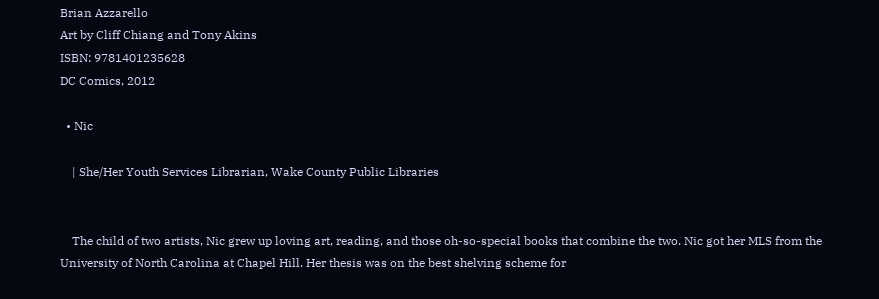Brian Azzarello
Art by Cliff Chiang and Tony Akins
ISBN: 9781401235628
DC Comics, 2012

  • Nic

    | She/Her Youth Services Librarian, Wake County Public Libraries


    The child of two artists, Nic grew up loving art, reading, and those oh-so-special books that combine the two. Nic got her MLS from the University of North Carolina at Chapel Hill. Her thesis was on the best shelving scheme for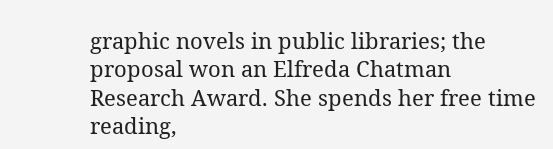graphic novels in public libraries; the proposal won an Elfreda Chatman Research Award. She spends her free time reading,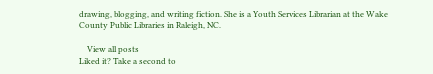drawing, blogging, and writing fiction. She is a Youth Services Librarian at the Wake County Public Libraries in Raleigh, NC.

    View all posts
Liked it? Take a second to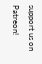support us on Patreon!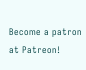Become a patron at Patreon!